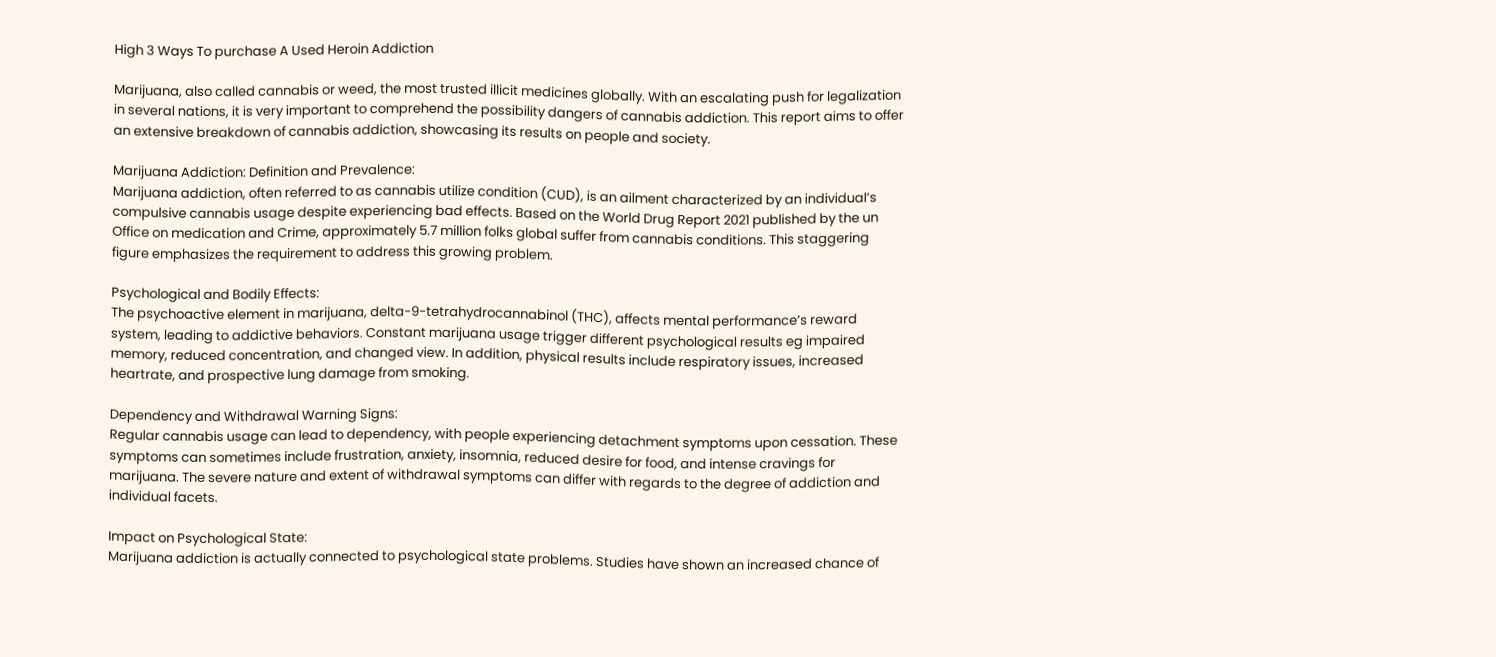High 3 Ways To purchase A Used Heroin Addiction

Marijuana, also called cannabis or weed, the most trusted illicit medicines globally. With an escalating push for legalization in several nations, it is very important to comprehend the possibility dangers of cannabis addiction. This report aims to offer an extensive breakdown of cannabis addiction, showcasing its results on people and society.

Marijuana Addiction: Definition and Prevalence:
Marijuana addiction, often referred to as cannabis utilize condition (CUD), is an ailment characterized by an individual’s compulsive cannabis usage despite experiencing bad effects. Based on the World Drug Report 2021 published by the un Office on medication and Crime, approximately 5.7 million folks global suffer from cannabis conditions. This staggering figure emphasizes the requirement to address this growing problem.

Psychological and Bodily Effects:
The psychoactive element in marijuana, delta-9-tetrahydrocannabinol (THC), affects mental performance’s reward system, leading to addictive behaviors. Constant marijuana usage trigger different psychological results eg impaired memory, reduced concentration, and changed view. In addition, physical results include respiratory issues, increased heartrate, and prospective lung damage from smoking.

Dependency and Withdrawal Warning Signs:
Regular cannabis usage can lead to dependency, with people experiencing detachment symptoms upon cessation. These symptoms can sometimes include frustration, anxiety, insomnia, reduced desire for food, and intense cravings for marijuana. The severe nature and extent of withdrawal symptoms can differ with regards to the degree of addiction and individual facets.

Impact on Psychological State:
Marijuana addiction is actually connected to psychological state problems. Studies have shown an increased chance of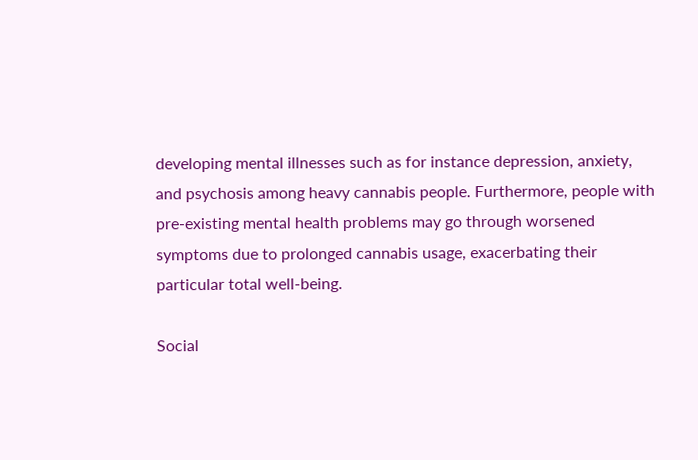developing mental illnesses such as for instance depression, anxiety, and psychosis among heavy cannabis people. Furthermore, people with pre-existing mental health problems may go through worsened symptoms due to prolonged cannabis usage, exacerbating their particular total well-being.

Social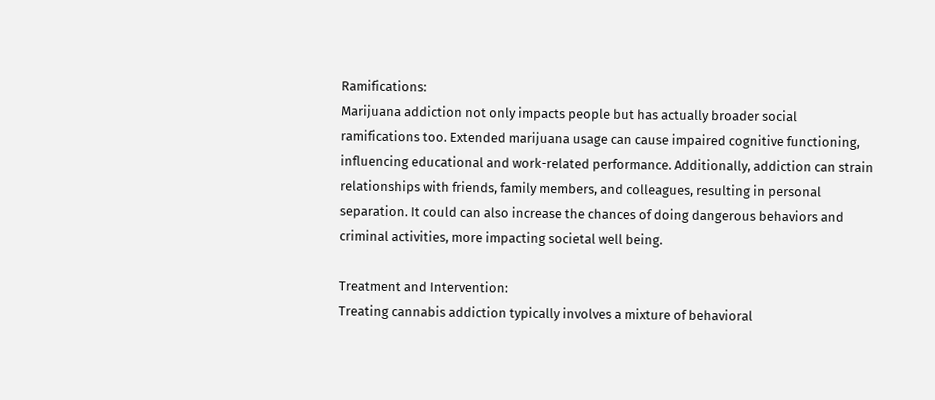Ramifications:
Marijuana addiction not only impacts people but has actually broader social ramifications too. Extended marijuana usage can cause impaired cognitive functioning, influencing educational and work-related performance. Additionally, addiction can strain relationships with friends, family members, and colleagues, resulting in personal separation. It could can also increase the chances of doing dangerous behaviors and criminal activities, more impacting societal well being.

Treatment and Intervention:
Treating cannabis addiction typically involves a mixture of behavioral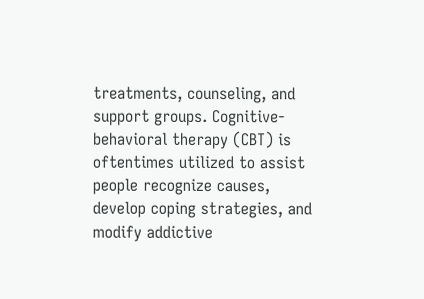treatments, counseling, and support groups. Cognitive-behavioral therapy (CBT) is oftentimes utilized to assist people recognize causes, develop coping strategies, and modify addictive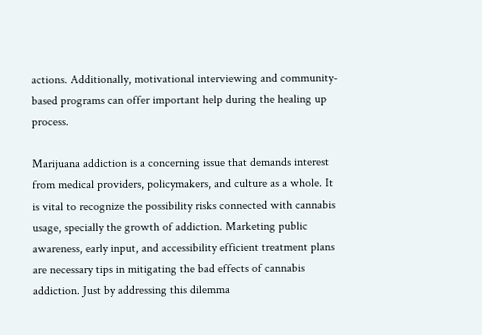actions. Additionally, motivational interviewing and community-based programs can offer important help during the healing up process.

Marijuana addiction is a concerning issue that demands interest from medical providers, policymakers, and culture as a whole. It is vital to recognize the possibility risks connected with cannabis usage, specially the growth of addiction. Marketing public awareness, early input, and accessibility efficient treatment plans are necessary tips in mitigating the bad effects of cannabis addiction. Just by addressing this dilemma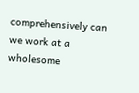comprehensively can we work at a wholesome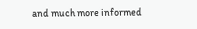and much more informed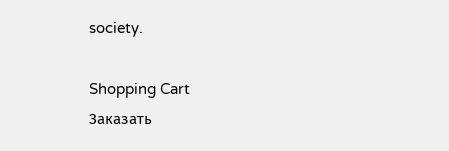society.

Shopping Cart
Заказать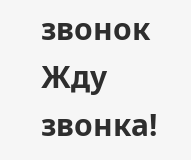звонок
Жду звонка!